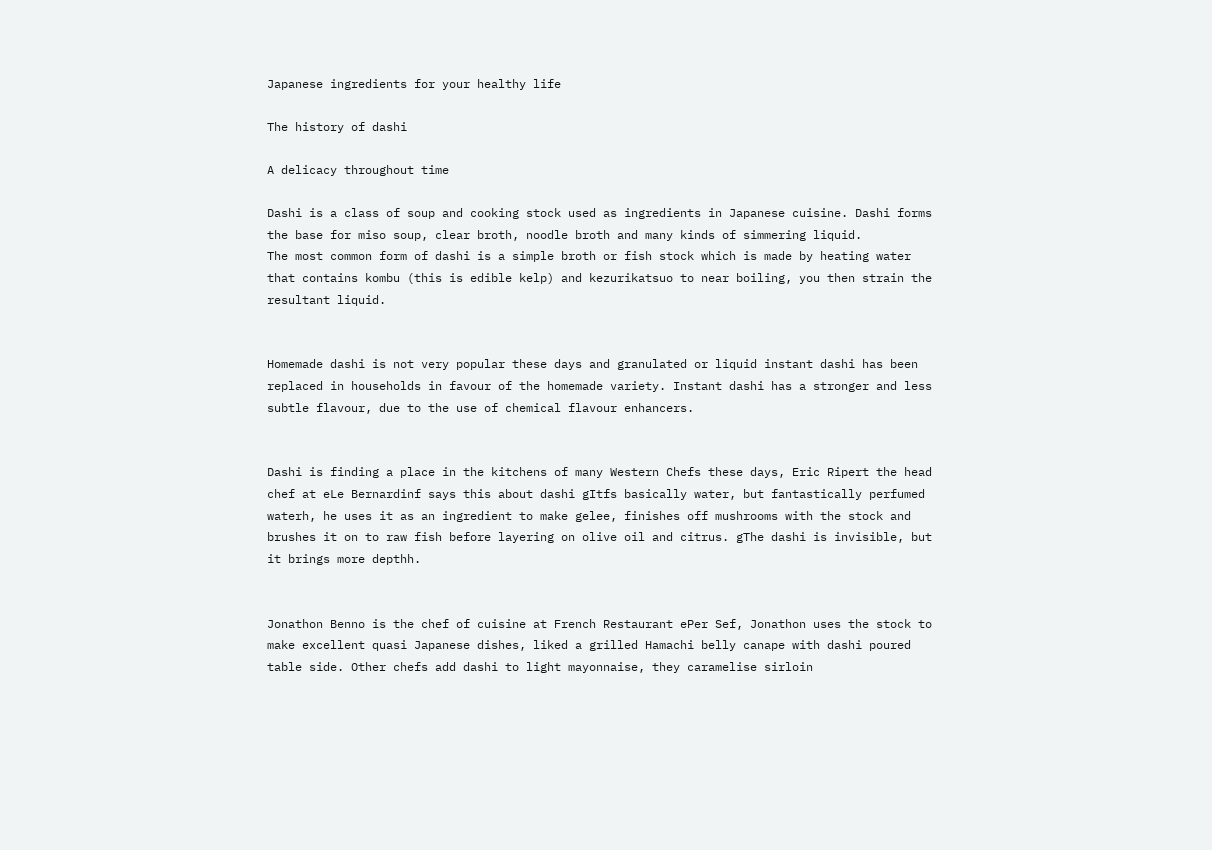Japanese ingredients for your healthy life

The history of dashi

A delicacy throughout time

Dashi is a class of soup and cooking stock used as ingredients in Japanese cuisine. Dashi forms the base for miso soup, clear broth, noodle broth and many kinds of simmering liquid.
The most common form of dashi is a simple broth or fish stock which is made by heating water that contains kombu (this is edible kelp) and kezurikatsuo to near boiling, you then strain the resultant liquid.


Homemade dashi is not very popular these days and granulated or liquid instant dashi has been replaced in households in favour of the homemade variety. Instant dashi has a stronger and less subtle flavour, due to the use of chemical flavour enhancers.


Dashi is finding a place in the kitchens of many Western Chefs these days, Eric Ripert the head chef at eLe Bernardinf says this about dashi gItfs basically water, but fantastically perfumed waterh, he uses it as an ingredient to make gelee, finishes off mushrooms with the stock and brushes it on to raw fish before layering on olive oil and citrus. gThe dashi is invisible, but it brings more depthh.


Jonathon Benno is the chef of cuisine at French Restaurant ePer Sef, Jonathon uses the stock to make excellent quasi Japanese dishes, liked a grilled Hamachi belly canape with dashi poured table side. Other chefs add dashi to light mayonnaise, they caramelise sirloin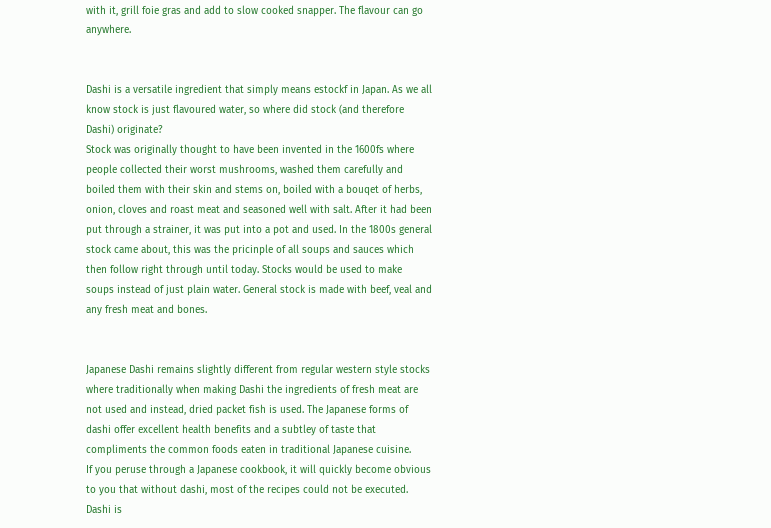with it, grill foie gras and add to slow cooked snapper. The flavour can go anywhere.


Dashi is a versatile ingredient that simply means estockf in Japan. As we all know stock is just flavoured water, so where did stock (and therefore Dashi) originate?
Stock was originally thought to have been invented in the 1600fs where people collected their worst mushrooms, washed them carefully and boiled them with their skin and stems on, boiled with a bouqet of herbs, onion, cloves and roast meat and seasoned well with salt. After it had been put through a strainer, it was put into a pot and used. In the 1800s general stock came about, this was the pricinple of all soups and sauces which then follow right through until today. Stocks would be used to make soups instead of just plain water. General stock is made with beef, veal and any fresh meat and bones.


Japanese Dashi remains slightly different from regular western style stocks where traditionally when making Dashi the ingredients of fresh meat are not used and instead, dried packet fish is used. The Japanese forms of dashi offer excellent health benefits and a subtley of taste that compliments the common foods eaten in traditional Japanese cuisine.
If you peruse through a Japanese cookbook, it will quickly become obvious to you that without dashi, most of the recipes could not be executed.
Dashi is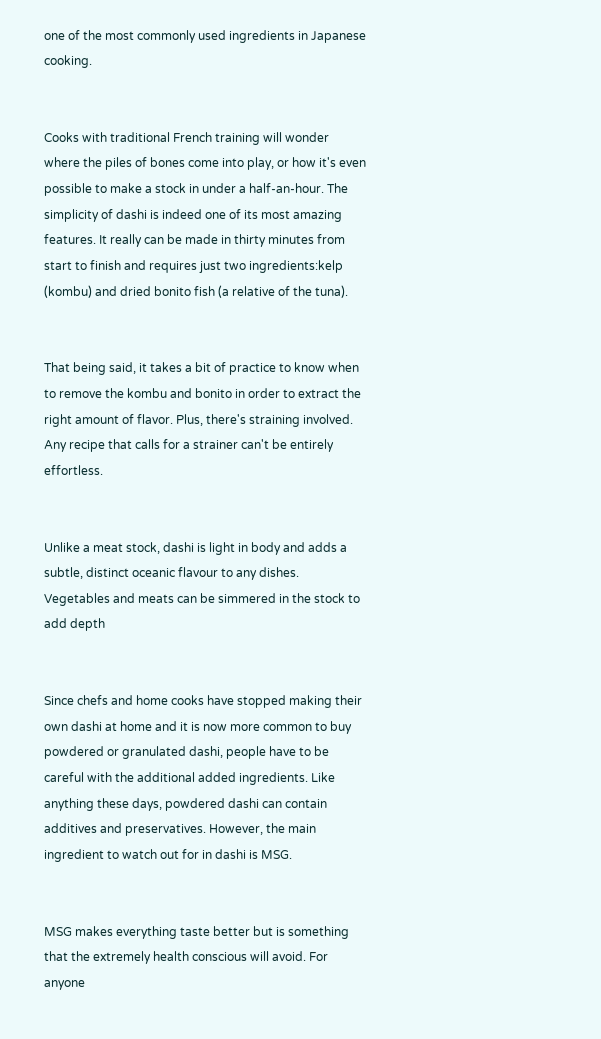one of the most commonly used ingredients in Japanese cooking.


Cooks with traditional French training will wonder where the piles of bones come into play, or how it's even possible to make a stock in under a half-an-hour. The simplicity of dashi is indeed one of its most amazing features. It really can be made in thirty minutes from start to finish and requires just two ingredients:kelp (kombu) and dried bonito fish (a relative of the tuna).


That being said, it takes a bit of practice to know when to remove the kombu and bonito in order to extract the right amount of flavor. Plus, there's straining involved. Any recipe that calls for a strainer can't be entirely effortless.


Unlike a meat stock, dashi is light in body and adds a subtle, distinct oceanic flavour to any dishes. Vegetables and meats can be simmered in the stock to add depth


Since chefs and home cooks have stopped making their own dashi at home and it is now more common to buy powdered or granulated dashi, people have to be careful with the additional added ingredients. Like anything these days, powdered dashi can contain additives and preservatives. However, the main ingredient to watch out for in dashi is MSG.


MSG makes everything taste better but is something that the extremely health conscious will avoid. For anyone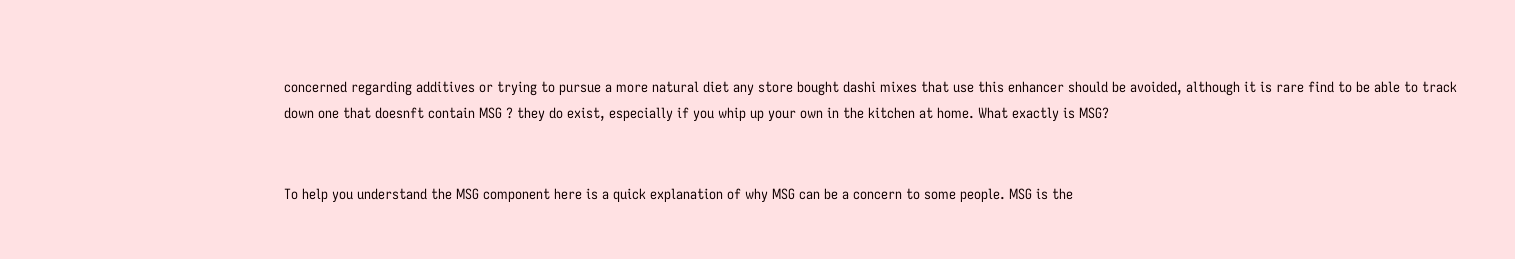concerned regarding additives or trying to pursue a more natural diet any store bought dashi mixes that use this enhancer should be avoided, although it is rare find to be able to track down one that doesnft contain MSG ? they do exist, especially if you whip up your own in the kitchen at home. What exactly is MSG?


To help you understand the MSG component here is a quick explanation of why MSG can be a concern to some people. MSG is the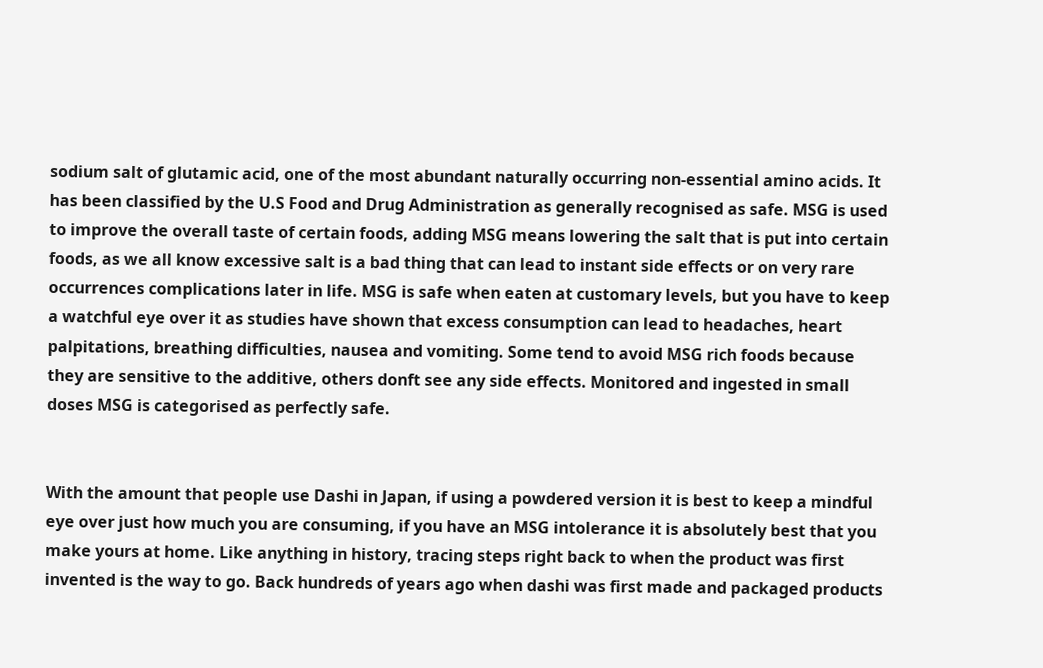sodium salt of glutamic acid, one of the most abundant naturally occurring non-essential amino acids. It has been classified by the U.S Food and Drug Administration as generally recognised as safe. MSG is used to improve the overall taste of certain foods, adding MSG means lowering the salt that is put into certain foods, as we all know excessive salt is a bad thing that can lead to instant side effects or on very rare occurrences complications later in life. MSG is safe when eaten at customary levels, but you have to keep a watchful eye over it as studies have shown that excess consumption can lead to headaches, heart palpitations, breathing difficulties, nausea and vomiting. Some tend to avoid MSG rich foods because they are sensitive to the additive, others donft see any side effects. Monitored and ingested in small doses MSG is categorised as perfectly safe.


With the amount that people use Dashi in Japan, if using a powdered version it is best to keep a mindful eye over just how much you are consuming, if you have an MSG intolerance it is absolutely best that you make yours at home. Like anything in history, tracing steps right back to when the product was first invented is the way to go. Back hundreds of years ago when dashi was first made and packaged products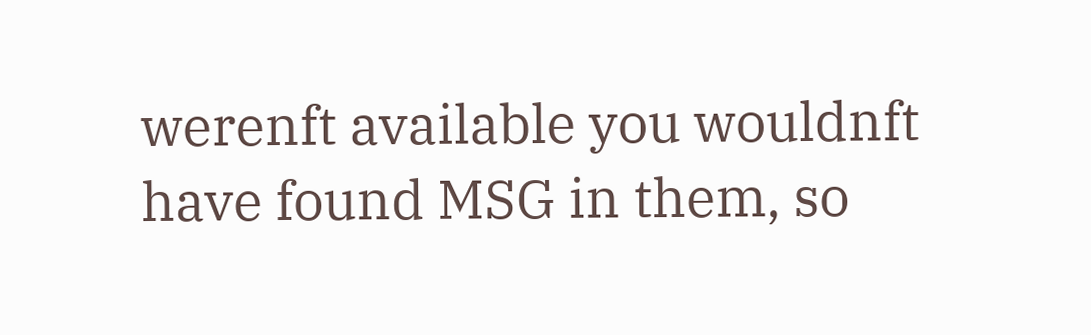werenft available you wouldnft have found MSG in them, so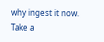why ingest it now. Take a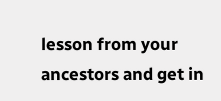lesson from your ancestors and get in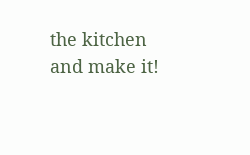the kitchen and make it!